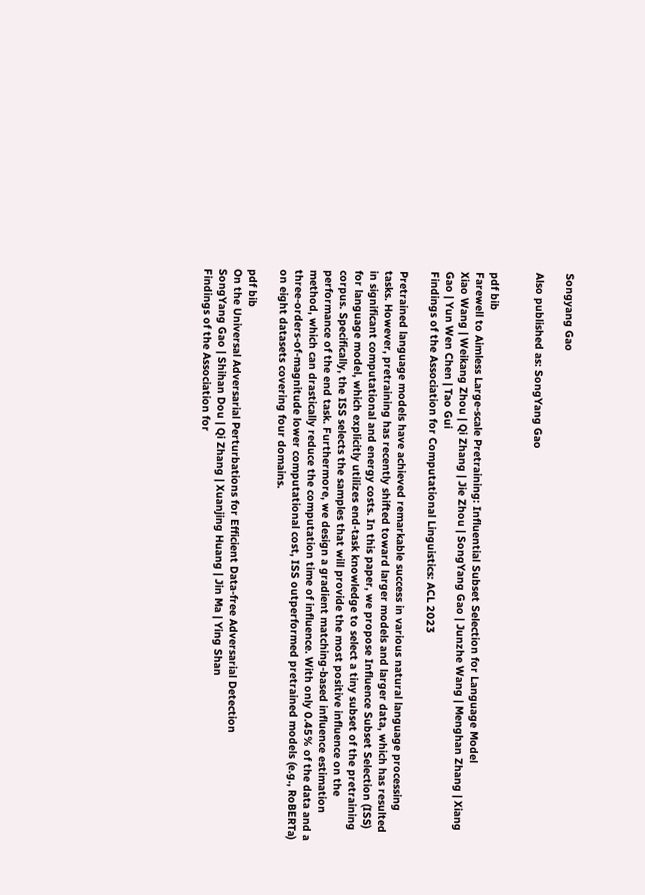Songyang Gao

Also published as: SongYang Gao


pdf bib
Farewell to Aimless Large-scale Pretraining: Influential Subset Selection for Language Model
Xiao Wang | Weikang Zhou | Qi Zhang | Jie Zhou | SongYang Gao | Junzhe Wang | Menghan Zhang | Xiang Gao | Yun Wen Chen | Tao Gui
Findings of the Association for Computational Linguistics: ACL 2023

Pretrained language models have achieved remarkable success in various natural language processing tasks. However, pretraining has recently shifted toward larger models and larger data, which has resulted in significant computational and energy costs. In this paper, we propose Influence Subset Selection (ISS) for language model, which explicitly utilizes end-task knowledge to select a tiny subset of the pretraining corpus. Specifically, the ISS selects the samples that will provide the most positive influence on the performance of the end task. Furthermore, we design a gradient matching-based influence estimation method, which can drastically reduce the computation time of influence. With only 0.45% of the data and a three-orders-of-magnitude lower computational cost, ISS outperformed pretrained models (e.g., RoBERTa) on eight datasets covering four domains.

pdf bib
On the Universal Adversarial Perturbations for Efficient Data-free Adversarial Detection
SongYang Gao | Shihan Dou | Qi Zhang | Xuanjing Huang | Jin Ma | Ying Shan
Findings of the Association for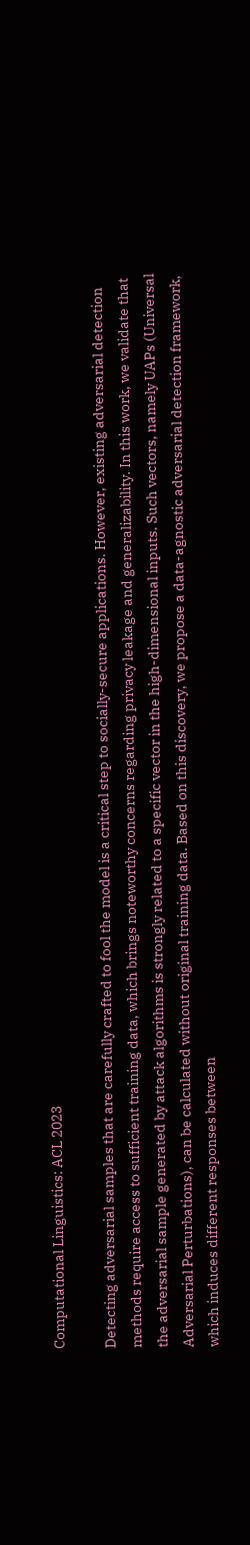Computational Linguistics: ACL 2023

Detecting adversarial samples that are carefully crafted to fool the model is a critical step to socially-secure applications. However, existing adversarial detection methods require access to sufficient training data, which brings noteworthy concerns regarding privacy leakage and generalizability. In this work, we validate that the adversarial sample generated by attack algorithms is strongly related to a specific vector in the high-dimensional inputs. Such vectors, namely UAPs (Universal Adversarial Perturbations), can be calculated without original training data. Based on this discovery, we propose a data-agnostic adversarial detection framework, which induces different responses between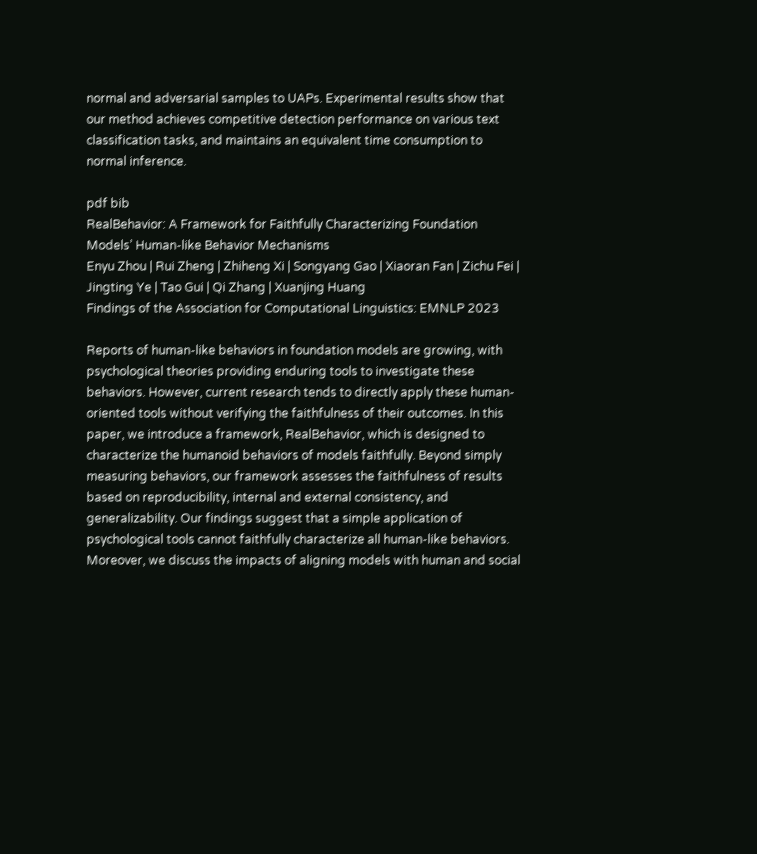normal and adversarial samples to UAPs. Experimental results show that our method achieves competitive detection performance on various text classification tasks, and maintains an equivalent time consumption to normal inference.

pdf bib
RealBehavior: A Framework for Faithfully Characterizing Foundation Models’ Human-like Behavior Mechanisms
Enyu Zhou | Rui Zheng | Zhiheng Xi | Songyang Gao | Xiaoran Fan | Zichu Fei | Jingting Ye | Tao Gui | Qi Zhang | Xuanjing Huang
Findings of the Association for Computational Linguistics: EMNLP 2023

Reports of human-like behaviors in foundation models are growing, with psychological theories providing enduring tools to investigate these behaviors. However, current research tends to directly apply these human-oriented tools without verifying the faithfulness of their outcomes. In this paper, we introduce a framework, RealBehavior, which is designed to characterize the humanoid behaviors of models faithfully. Beyond simply measuring behaviors, our framework assesses the faithfulness of results based on reproducibility, internal and external consistency, and generalizability. Our findings suggest that a simple application of psychological tools cannot faithfully characterize all human-like behaviors. Moreover, we discuss the impacts of aligning models with human and social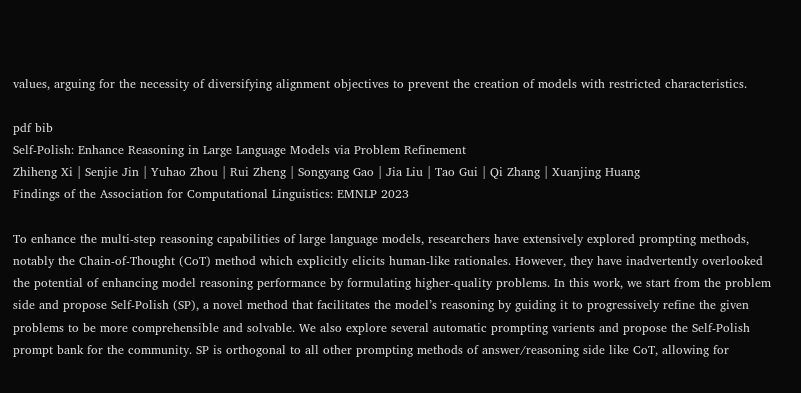values, arguing for the necessity of diversifying alignment objectives to prevent the creation of models with restricted characteristics.

pdf bib
Self-Polish: Enhance Reasoning in Large Language Models via Problem Refinement
Zhiheng Xi | Senjie Jin | Yuhao Zhou | Rui Zheng | Songyang Gao | Jia Liu | Tao Gui | Qi Zhang | Xuanjing Huang
Findings of the Association for Computational Linguistics: EMNLP 2023

To enhance the multi-step reasoning capabilities of large language models, researchers have extensively explored prompting methods, notably the Chain-of-Thought (CoT) method which explicitly elicits human-like rationales. However, they have inadvertently overlooked the potential of enhancing model reasoning performance by formulating higher-quality problems. In this work, we start from the problem side and propose Self-Polish (SP), a novel method that facilitates the model’s reasoning by guiding it to progressively refine the given problems to be more comprehensible and solvable. We also explore several automatic prompting varients and propose the Self-Polish prompt bank for the community. SP is orthogonal to all other prompting methods of answer/reasoning side like CoT, allowing for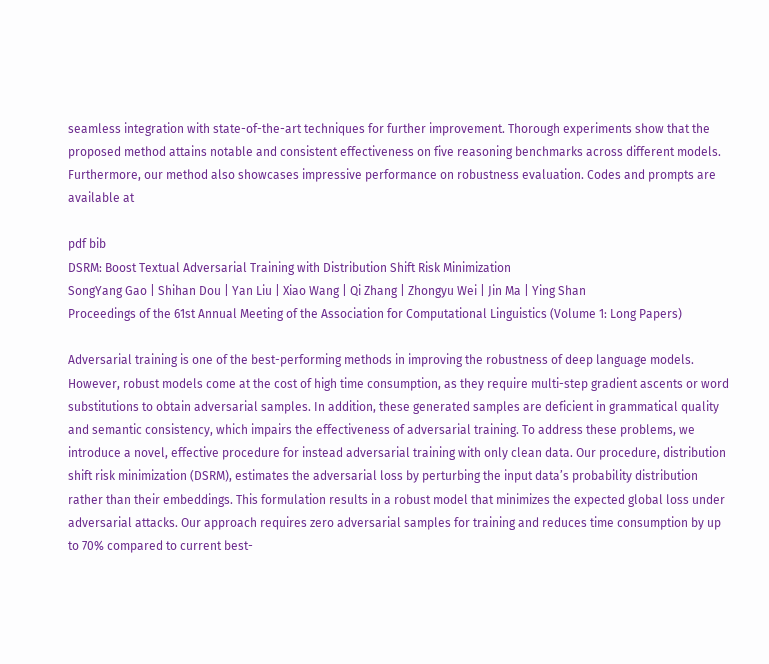seamless integration with state-of-the-art techniques for further improvement. Thorough experiments show that the proposed method attains notable and consistent effectiveness on five reasoning benchmarks across different models. Furthermore, our method also showcases impressive performance on robustness evaluation. Codes and prompts are available at

pdf bib
DSRM: Boost Textual Adversarial Training with Distribution Shift Risk Minimization
SongYang Gao | Shihan Dou | Yan Liu | Xiao Wang | Qi Zhang | Zhongyu Wei | Jin Ma | Ying Shan
Proceedings of the 61st Annual Meeting of the Association for Computational Linguistics (Volume 1: Long Papers)

Adversarial training is one of the best-performing methods in improving the robustness of deep language models. However, robust models come at the cost of high time consumption, as they require multi-step gradient ascents or word substitutions to obtain adversarial samples. In addition, these generated samples are deficient in grammatical quality and semantic consistency, which impairs the effectiveness of adversarial training. To address these problems, we introduce a novel, effective procedure for instead adversarial training with only clean data. Our procedure, distribution shift risk minimization (DSRM), estimates the adversarial loss by perturbing the input data’s probability distribution rather than their embeddings. This formulation results in a robust model that minimizes the expected global loss under adversarial attacks. Our approach requires zero adversarial samples for training and reduces time consumption by up to 70% compared to current best-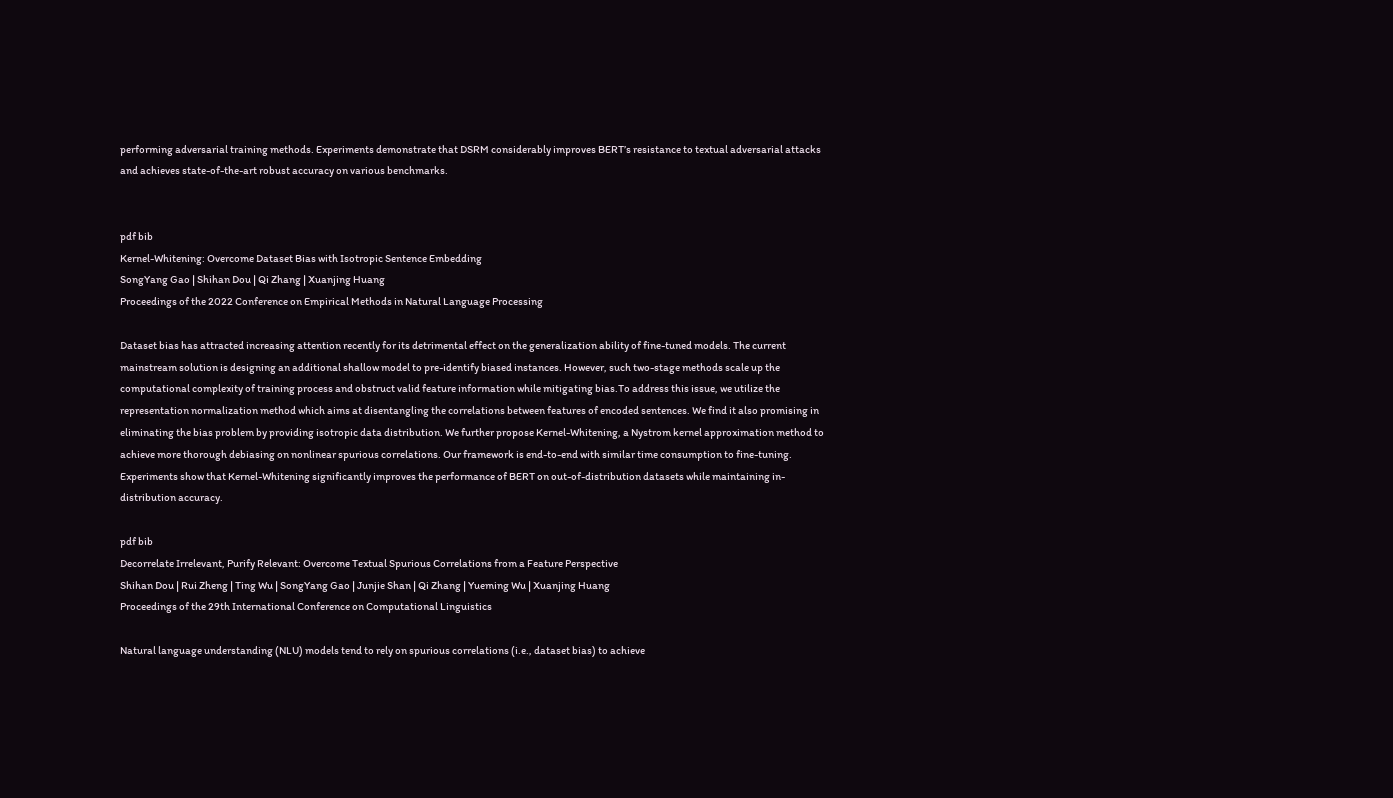performing adversarial training methods. Experiments demonstrate that DSRM considerably improves BERT’s resistance to textual adversarial attacks and achieves state-of-the-art robust accuracy on various benchmarks.


pdf bib
Kernel-Whitening: Overcome Dataset Bias with Isotropic Sentence Embedding
SongYang Gao | Shihan Dou | Qi Zhang | Xuanjing Huang
Proceedings of the 2022 Conference on Empirical Methods in Natural Language Processing

Dataset bias has attracted increasing attention recently for its detrimental effect on the generalization ability of fine-tuned models. The current mainstream solution is designing an additional shallow model to pre-identify biased instances. However, such two-stage methods scale up the computational complexity of training process and obstruct valid feature information while mitigating bias.To address this issue, we utilize the representation normalization method which aims at disentangling the correlations between features of encoded sentences. We find it also promising in eliminating the bias problem by providing isotropic data distribution. We further propose Kernel-Whitening, a Nystrom kernel approximation method to achieve more thorough debiasing on nonlinear spurious correlations. Our framework is end-to-end with similar time consumption to fine-tuning. Experiments show that Kernel-Whitening significantly improves the performance of BERT on out-of-distribution datasets while maintaining in-distribution accuracy.

pdf bib
Decorrelate Irrelevant, Purify Relevant: Overcome Textual Spurious Correlations from a Feature Perspective
Shihan Dou | Rui Zheng | Ting Wu | SongYang Gao | Junjie Shan | Qi Zhang | Yueming Wu | Xuanjing Huang
Proceedings of the 29th International Conference on Computational Linguistics

Natural language understanding (NLU) models tend to rely on spurious correlations (i.e., dataset bias) to achieve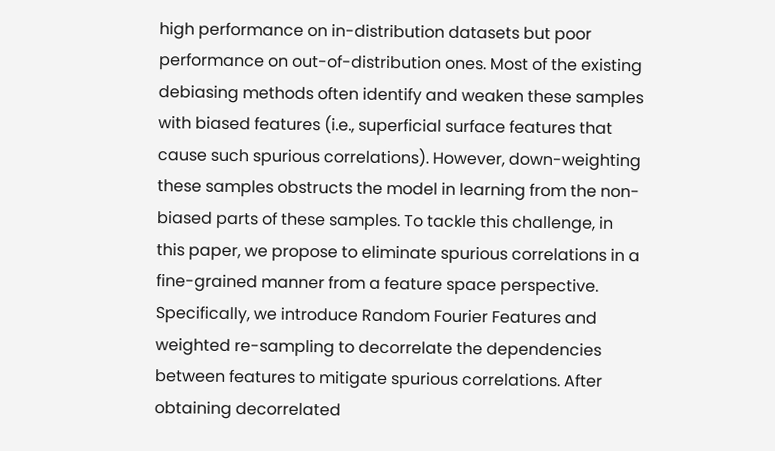high performance on in-distribution datasets but poor performance on out-of-distribution ones. Most of the existing debiasing methods often identify and weaken these samples with biased features (i.e., superficial surface features that cause such spurious correlations). However, down-weighting these samples obstructs the model in learning from the non-biased parts of these samples. To tackle this challenge, in this paper, we propose to eliminate spurious correlations in a fine-grained manner from a feature space perspective. Specifically, we introduce Random Fourier Features and weighted re-sampling to decorrelate the dependencies between features to mitigate spurious correlations. After obtaining decorrelated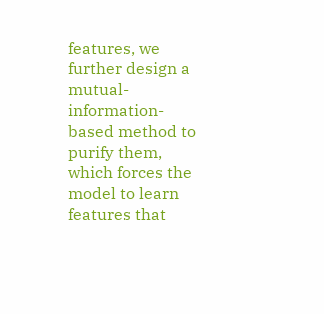features, we further design a mutual-information-based method to purify them, which forces the model to learn features that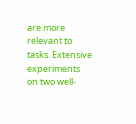are more relevant to tasks. Extensive experiments on two well-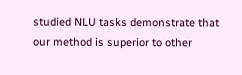studied NLU tasks demonstrate that our method is superior to other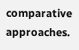comparative approaches.